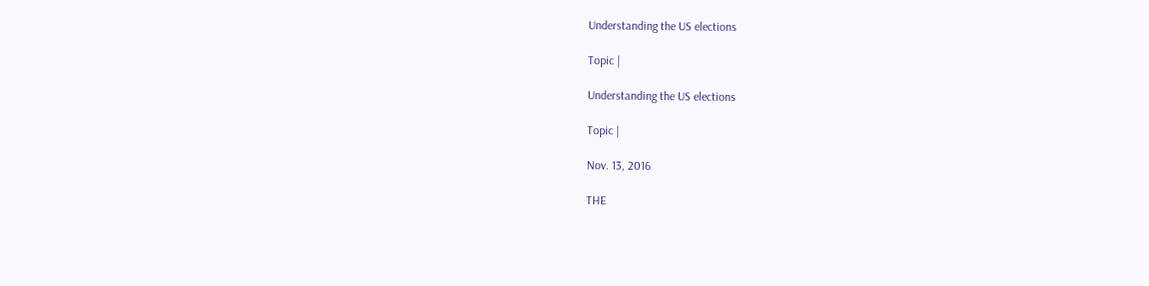Understanding the US elections

Topic |

Understanding the US elections

Topic |

Nov. 13, 2016

THE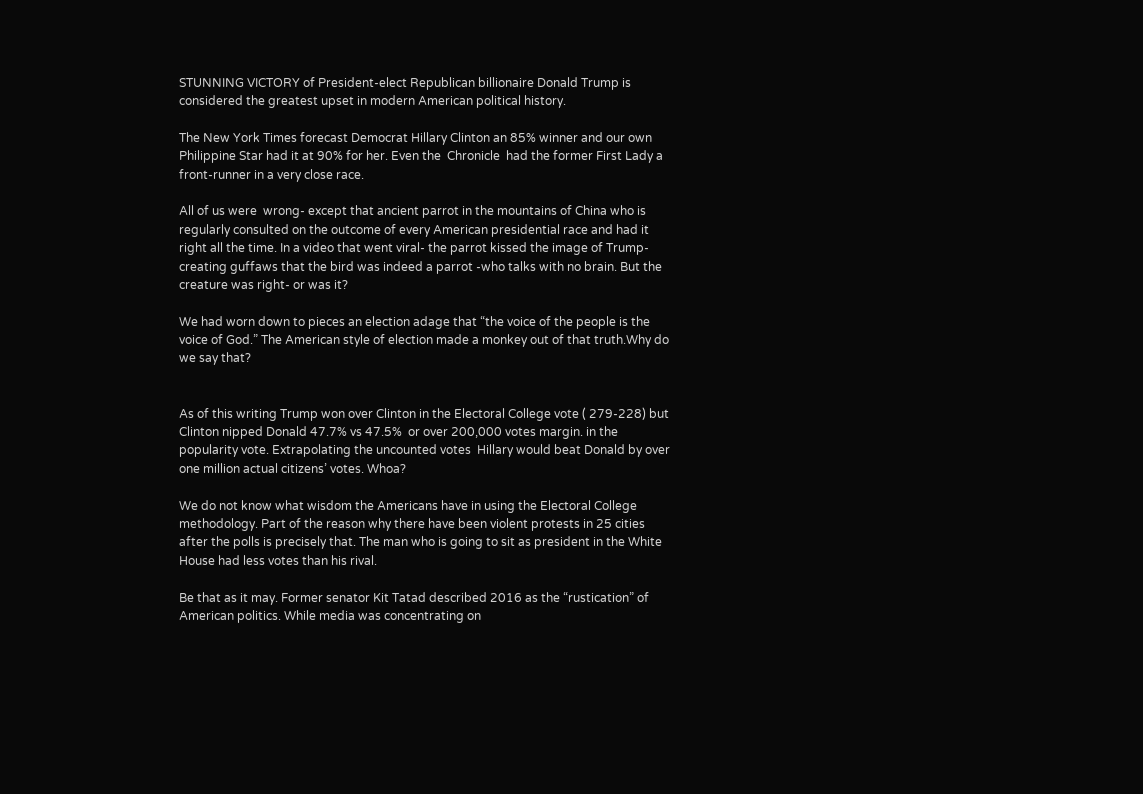STUNNING VICTORY of President-elect Republican billionaire Donald Trump is considered the greatest upset in modern American political history.

The New York Times forecast Democrat Hillary Clinton an 85% winner and our own Philippine Star had it at 90% for her. Even the  Chronicle  had the former First Lady a front-runner in a very close race.

All of us were  wrong- except that ancient parrot in the mountains of China who is regularly consulted on the outcome of every American presidential race and had it right all the time. In a video that went viral- the parrot kissed the image of Trump- creating guffaws that the bird was indeed a parrot -who talks with no brain. But the creature was right- or was it?

We had worn down to pieces an election adage that “the voice of the people is the voice of God.” The American style of election made a monkey out of that truth.Why do we say that?


As of this writing Trump won over Clinton in the Electoral College vote ( 279-228) but Clinton nipped Donald 47.7% vs 47.5%  or over 200,000 votes margin. in the popularity vote. Extrapolating the uncounted votes  Hillary would beat Donald by over one million actual citizens’ votes. Whoa?

We do not know what wisdom the Americans have in using the Electoral College methodology. Part of the reason why there have been violent protests in 25 cities  after the polls is precisely that. The man who is going to sit as president in the White House had less votes than his rival.

Be that as it may. Former senator Kit Tatad described 2016 as the “rustication” of American politics. While media was concentrating on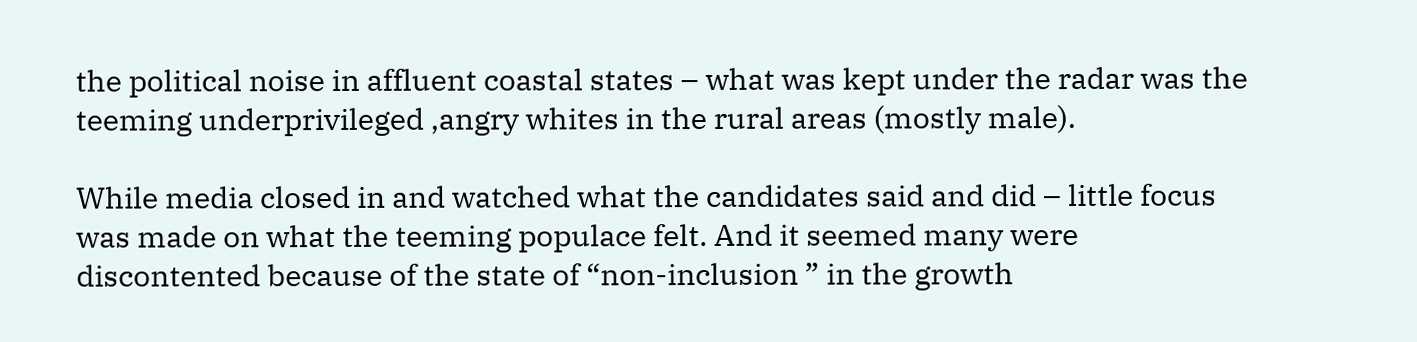the political noise in affluent coastal states – what was kept under the radar was the teeming underprivileged ,angry whites in the rural areas (mostly male).

While media closed in and watched what the candidates said and did – little focus was made on what the teeming populace felt. And it seemed many were discontented because of the state of “non-inclusion ” in the growth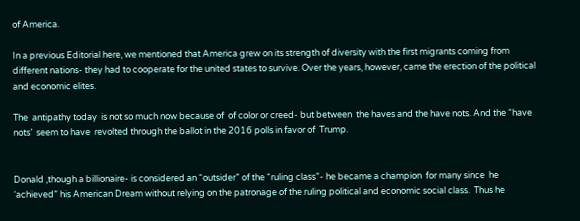of America.

In a previous Editorial here, we mentioned that America grew on its strength of diversity with the first migrants coming from different nations- they had to cooperate for the united states to survive. Over the years, however, came the erection of the political and economic elites.

The  antipathy today  is not so much now because of  of color or creed- but between  the haves and the have nots. And the “have nots’  seem to have  revolted through the ballot in the 2016 polls in favor of  Trump.


Donald ,though a billionaire- is considered an “outsider” of the “ruling class”- he became a champion  for many since  he  ‘achieved” his American Dream without relying on the patronage of the ruling political and economic social class.  Thus he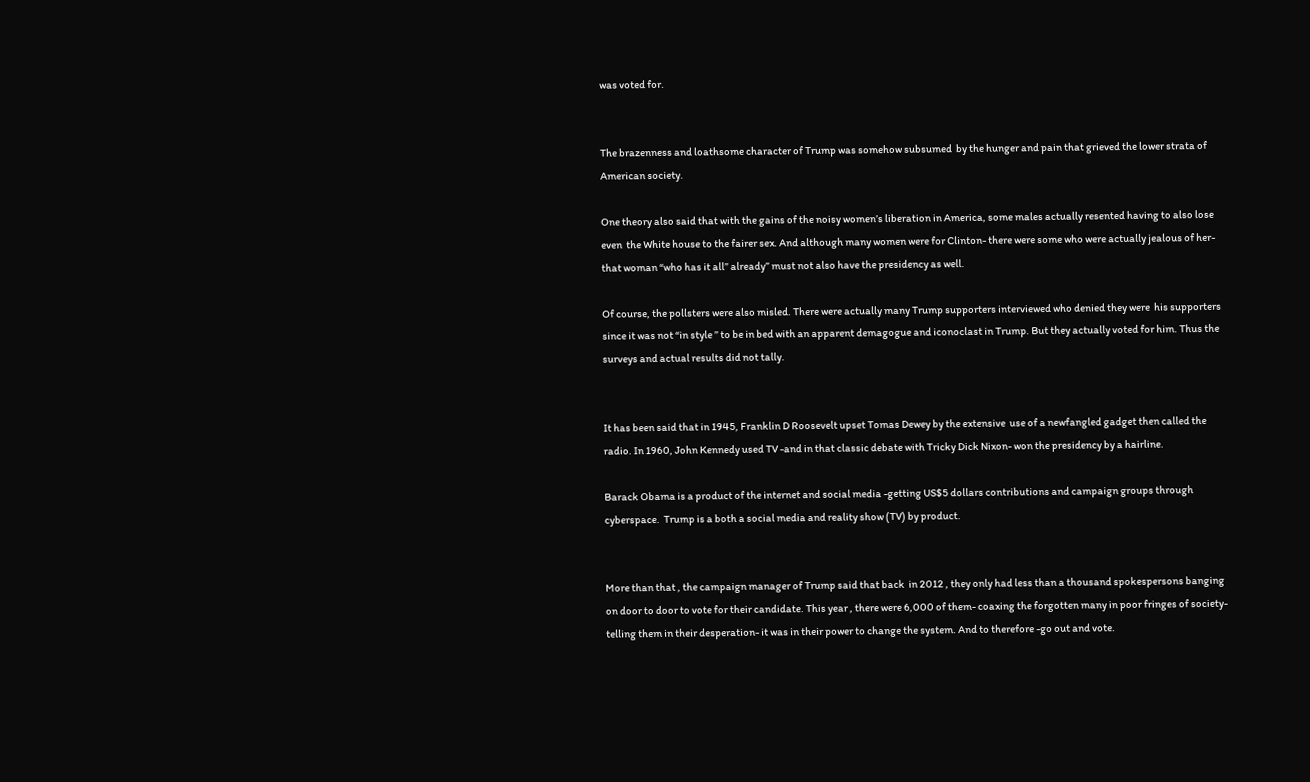was voted for.


The brazenness and loathsome character of Trump was somehow subsumed  by the hunger and pain that grieved the lower strata of American society.

One theory also said that with the gains of the noisy women’s liberation in America, some males actually resented having to also lose even  the White house to the fairer sex. And although many women were for Clinton- there were some who were actually jealous of her- that woman “who has it all” already” must not also have the presidency as well.

Of course, the pollsters were also misled. There were actually many Trump supporters interviewed who denied they were  his supporters since it was not “in style ” to be in bed with an apparent demagogue and iconoclast in Trump. But they actually voted for him. Thus the surveys and actual results did not tally.


It has been said that in 1945, Franklin D Roosevelt upset Tomas Dewey by the extensive  use of a newfangled gadget then called the radio. In 1960, John Kennedy used TV -and in that classic debate with Tricky Dick Nixon- won the presidency by a hairline.

Barack Obama is a product of the internet and social media -getting US$5 dollars contributions and campaign groups through cyberspace.  Trump is a both a social media and reality show (TV) by product.


More than that , the campaign manager of Trump said that back  in 2012 , they only had less than a thousand spokespersons banging on door to door to vote for their candidate. This year , there were 6,000 of them- coaxing the forgotten many in poor fringes of society- telling them in their desperation- it was in their power to change the system. And to therefore -go out and vote.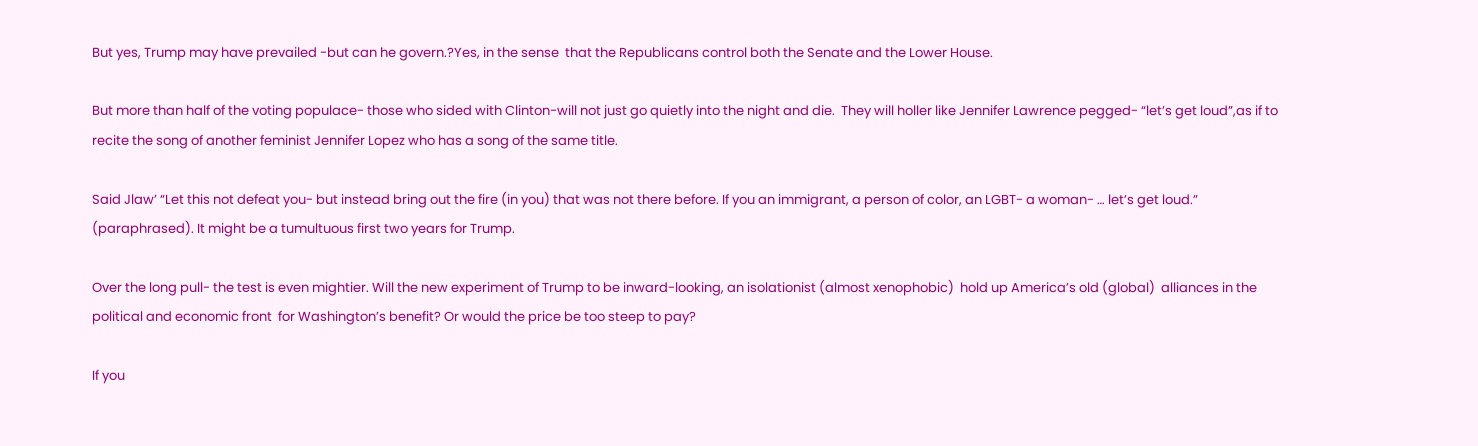But yes, Trump may have prevailed -but can he govern.?Yes, in the sense  that the Republicans control both the Senate and the Lower House.

But more than half of the voting populace- those who sided with Clinton-will not just go quietly into the night and die.  They will holler like Jennifer Lawrence pegged- “let’s get loud”,as if to recite the song of another feminist Jennifer Lopez who has a song of the same title.

Said Jlaw’ “Let this not defeat you- but instead bring out the fire (in you) that was not there before. If you an immigrant, a person of color, an LGBT- a woman- … let’s get loud.” (paraphrased). It might be a tumultuous first two years for Trump.

Over the long pull- the test is even mightier. Will the new experiment of Trump to be inward-looking, an isolationist (almost xenophobic)  hold up America’s old (global)  alliances in the political and economic front  for Washington’s benefit? Or would the price be too steep to pay?

If you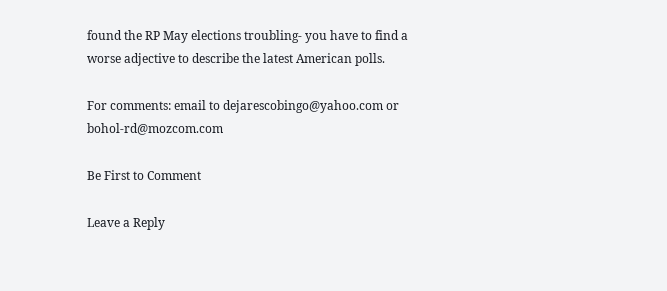found the RP May elections troubling- you have to find a worse adjective to describe the latest American polls.

For comments: email to dejarescobingo@yahoo.com or bohol-rd@mozcom.com

Be First to Comment

Leave a Reply